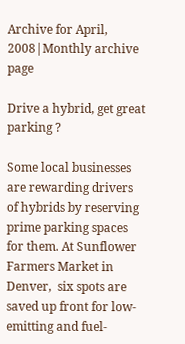Archive for April, 2008|Monthly archive page

Drive a hybrid, get great parking ?

Some local businesses are rewarding drivers of hybrids by reserving prime parking spaces for them. At Sunflower Farmers Market in Denver,  six spots are saved up front for low-emitting and fuel-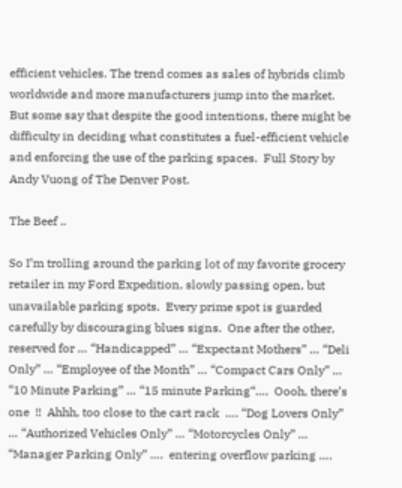efficient vehicles. The trend comes as sales of hybrids climb worldwide and more manufacturers jump into the market. But some say that despite the good intentions, there might be difficulty in deciding what constitutes a fuel-efficient vehicle and enforcing the use of the parking spaces.  Full Story by Andy Vuong of The Denver Post.

The Beef ..

So I’m trolling around the parking lot of my favorite grocery retailer in my Ford Expedition, slowly passing open, but unavailable parking spots.  Every prime spot is guarded carefully by discouraging blues signs.  One after the other,  reserved for … “Handicapped” … “Expectant Mothers” … “Deli Only” … “Employee of the Month” … “Compact Cars Only” … “10 Minute Parking” … “15 minute Parking“….  Oooh, there’s one  !!  Ahhh, too close to the cart rack  …. “Dog Lovers Only”  … “Authorized Vehicles Only” … “Motorcycles Only” … “Manager Parking Only” ….  entering overflow parking ….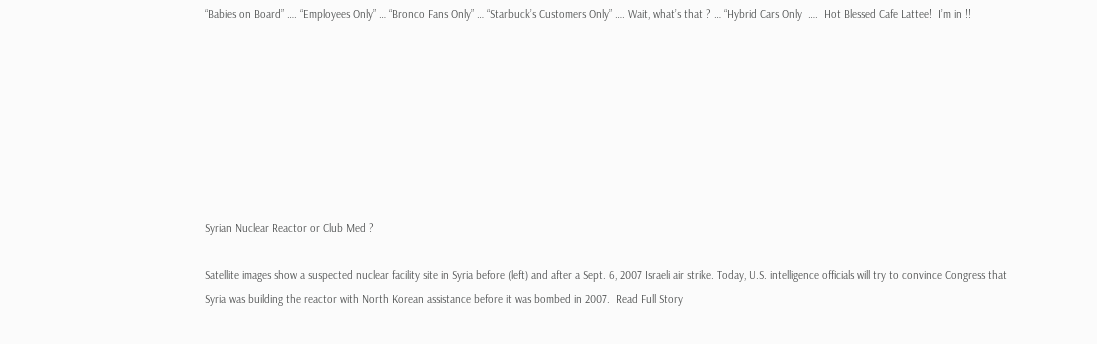“Babies on Board” …. “Employees Only” … “Bronco Fans Only” … “Starbuck’s Customers Only” …. Wait, what’s that ? … “Hybrid Cars Only  ….  Hot Blessed Cafe Lattee!  I’m in !!








Syrian Nuclear Reactor or Club Med ?

Satellite images show a suspected nuclear facility site in Syria before (left) and after a Sept. 6, 2007 Israeli air strike. Today, U.S. intelligence officials will try to convince Congress that Syria was building the reactor with North Korean assistance before it was bombed in 2007.  Read Full Story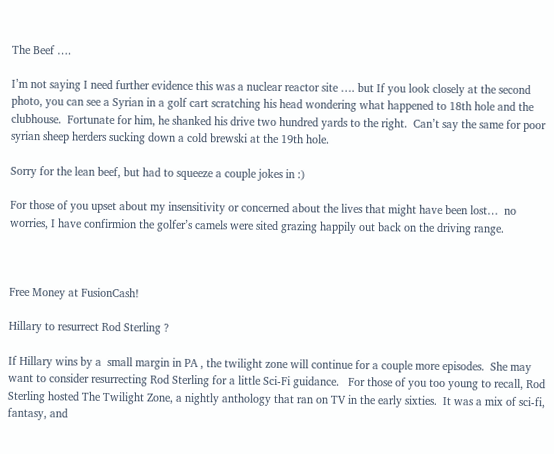The Beef ….

I’m not saying I need further evidence this was a nuclear reactor site …. but If you look closely at the second photo, you can see a Syrian in a golf cart scratching his head wondering what happened to 18th hole and the clubhouse.  Fortunate for him, he shanked his drive two hundred yards to the right.  Can’t say the same for poor syrian sheep herders sucking down a cold brewski at the 19th hole.

Sorry for the lean beef, but had to squeeze a couple jokes in :)

For those of you upset about my insensitivity or concerned about the lives that might have been lost…  no worries, I have confirmion the golfer’s camels were sited grazing happily out back on the driving range.



Free Money at FusionCash!

Hillary to resurrect Rod Sterling ?

If Hillary wins by a  small margin in PA , the twilight zone will continue for a couple more episodes.  She may want to consider resurrecting Rod Sterling for a little Sci-Fi guidance.   For those of you too young to recall, Rod Sterling hosted The Twilight Zone, a nightly anthology that ran on TV in the early sixties.  It was a mix of sci-fi, fantasy, and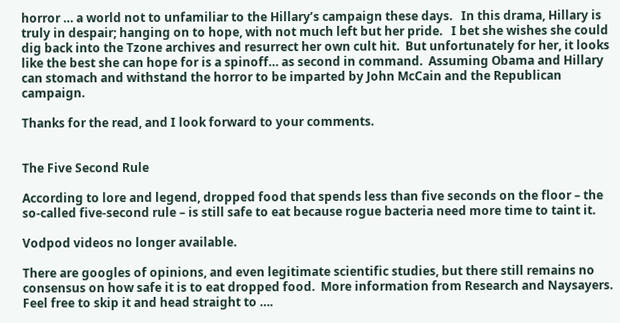horror … a world not to unfamiliar to the Hillary’s campaign these days.   In this drama, Hillary is truly in despair; hanging on to hope, with not much left but her pride.   I bet she wishes she could dig back into the Tzone archives and resurrect her own cult hit.  But unfortunately for her, it looks like the best she can hope for is a spinoff… as second in command.  Assuming Obama and Hillary can stomach and withstand the horror to be imparted by John McCain and the Republican campaign.

Thanks for the read, and I look forward to your comments.


The Five Second Rule

According to lore and legend, dropped food that spends less than five seconds on the floor – the so-called five-second rule – is still safe to eat because rogue bacteria need more time to taint it.

Vodpod videos no longer available.

There are googles of opinions, and even legitimate scientific studies, but there still remains no consensus on how safe it is to eat dropped food.  More information from Research and Naysayers.  Feel free to skip it and head straight to ….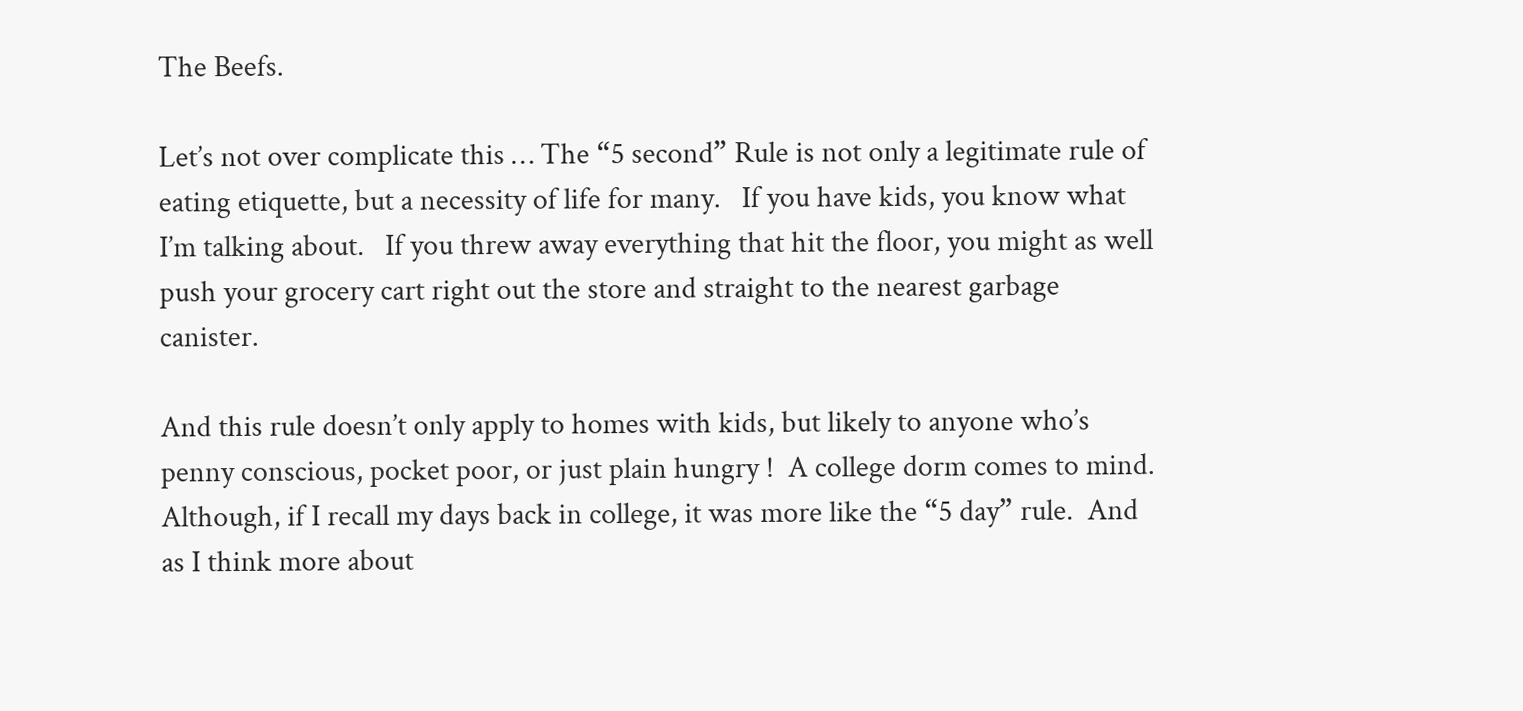The Beefs.

Let’s not over complicate this … The “5 second” Rule is not only a legitimate rule of eating etiquette, but a necessity of life for many.   If you have kids, you know what I’m talking about.   If you threw away everything that hit the floor, you might as well push your grocery cart right out the store and straight to the nearest garbage canister.

And this rule doesn’t only apply to homes with kids, but likely to anyone who’s penny conscious, pocket poor, or just plain hungry !  A college dorm comes to mind.  Although, if I recall my days back in college, it was more like the “5 day” rule.  And as I think more about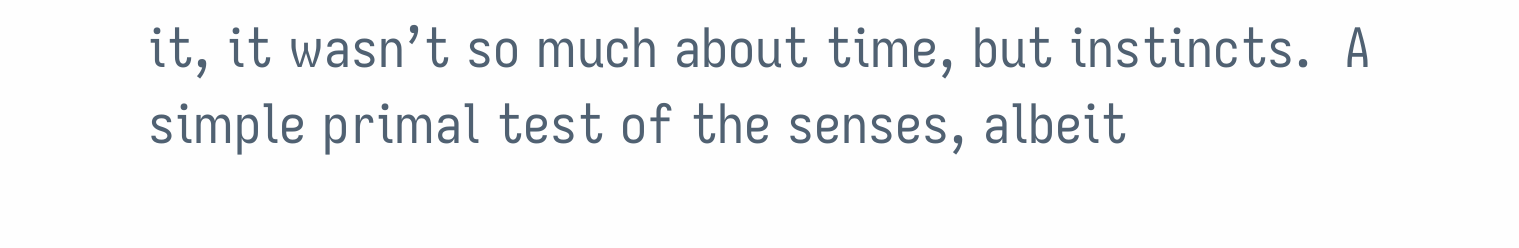it, it wasn’t so much about time, but instincts.  A simple primal test of the senses, albeit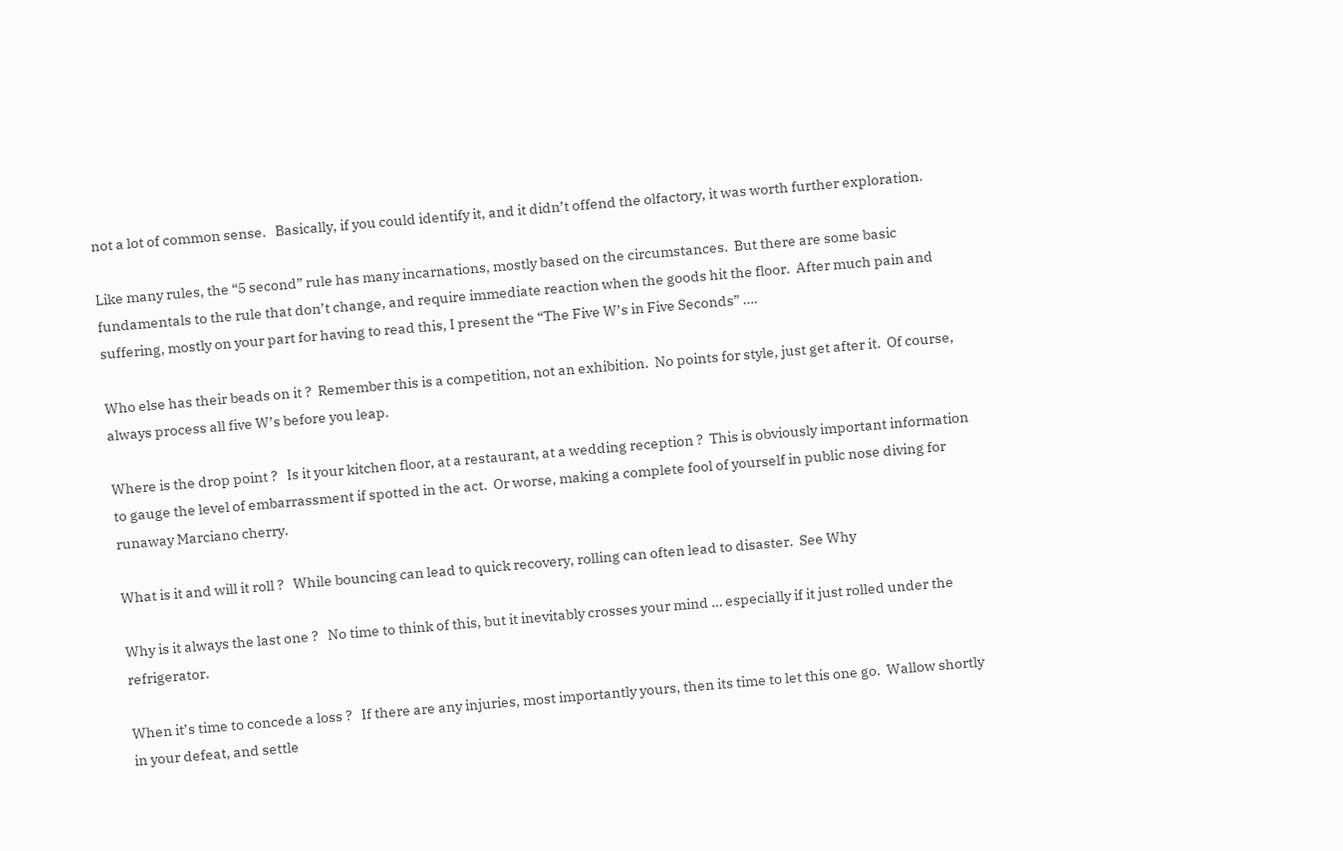not a lot of common sense.   Basically, if you could identify it, and it didn’t offend the olfactory, it was worth further exploration.

Like many rules, the “5 second” rule has many incarnations, mostly based on the circumstances.  But there are some basic fundamentals to the rule that don’t change, and require immediate reaction when the goods hit the floor.  After much pain and suffering, mostly on your part for having to read this, I present the “The Five W’s in Five Seconds” ….

Who else has their beads on it ?  Remember this is a competition, not an exhibition.  No points for style, just get after it.  Of course, always process all five W’s before you leap.

Where is the drop point ?   Is it your kitchen floor, at a restaurant, at a wedding reception ?  This is obviously important information to gauge the level of embarrassment if spotted in the act.  Or worse, making a complete fool of yourself in public nose diving for runaway Marciano cherry.

What is it and will it roll ?   While bouncing can lead to quick recovery, rolling can often lead to disaster.  See Why

Why is it always the last one ?   No time to think of this, but it inevitably crosses your mind … especially if it just rolled under the refrigerator.

When it’s time to concede a loss ?   If there are any injuries, most importantly yours, then its time to let this one go.  Wallow shortly in your defeat, and settle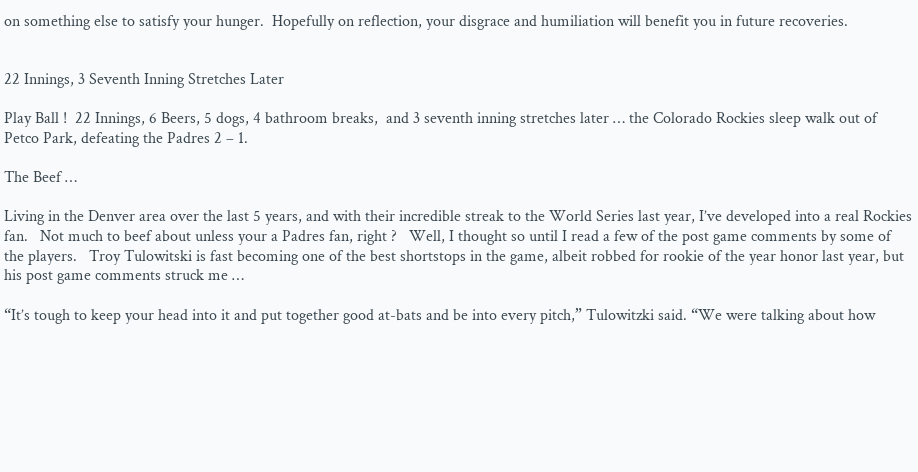on something else to satisfy your hunger.  Hopefully on reflection, your disgrace and humiliation will benefit you in future recoveries.


22 Innings, 3 Seventh Inning Stretches Later

Play Ball !  22 Innings, 6 Beers, 5 dogs, 4 bathroom breaks,  and 3 seventh inning stretches later … the Colorado Rockies sleep walk out of Petco Park, defeating the Padres 2 – 1.

The Beef …

Living in the Denver area over the last 5 years, and with their incredible streak to the World Series last year, I’ve developed into a real Rockies fan.   Not much to beef about unless your a Padres fan, right ?   Well, I thought so until I read a few of the post game comments by some of the players.   Troy Tulowitski is fast becoming one of the best shortstops in the game, albeit robbed for rookie of the year honor last year, but his post game comments struck me …

“It’s tough to keep your head into it and put together good at-bats and be into every pitch,” Tulowitzki said. “We were talking about how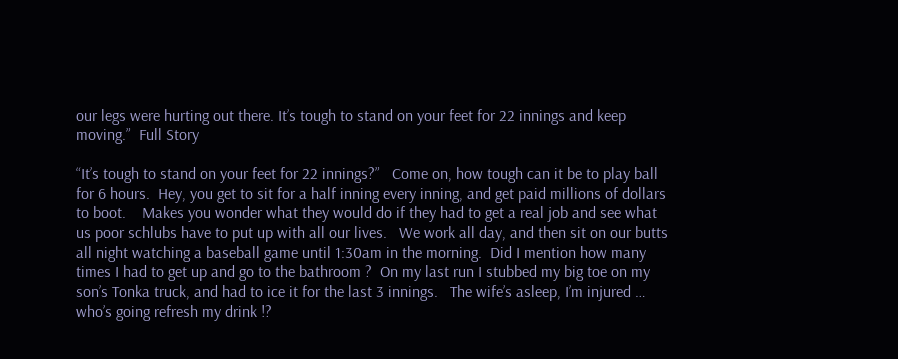our legs were hurting out there. It’s tough to stand on your feet for 22 innings and keep moving.”  Full Story

“It’s tough to stand on your feet for 22 innings?”   Come on, how tough can it be to play ball for 6 hours.  Hey, you get to sit for a half inning every inning, and get paid millions of dollars to boot.    Makes you wonder what they would do if they had to get a real job and see what us poor schlubs have to put up with all our lives.   We work all day, and then sit on our butts all night watching a baseball game until 1:30am in the morning.  Did I mention how many times I had to get up and go to the bathroom ?  On my last run I stubbed my big toe on my son’s Tonka truck, and had to ice it for the last 3 innings.   The wife’s asleep, I’m injured … who’s going refresh my drink !?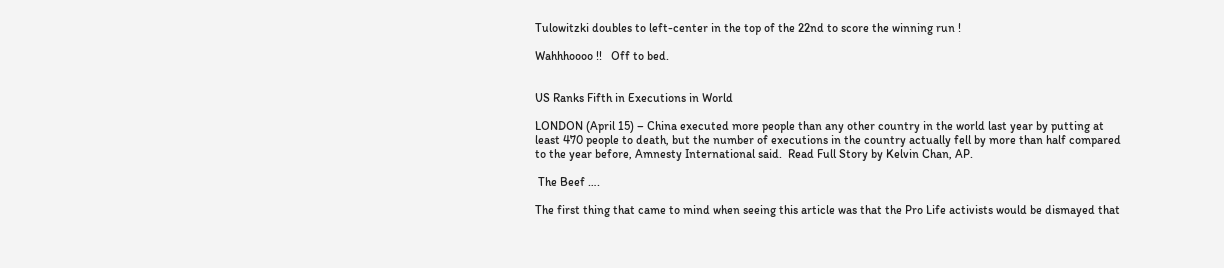Tulowitzki doubles to left-center in the top of the 22nd to score the winning run !

Wahhhoooo !!   Off to bed.


US Ranks Fifth in Executions in World

LONDON (April 15) – China executed more people than any other country in the world last year by putting at least 470 people to death, but the number of executions in the country actually fell by more than half compared to the year before, Amnesty International said.  Read Full Story by Kelvin Chan, AP.

 The Beef ….

The first thing that came to mind when seeing this article was that the Pro Life activists would be dismayed that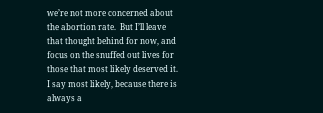we’re not more concerned about the abortion rate.  But I’ll leave that thought behind for now, and focus on the snuffed out lives for those that most likely deserved it.  I say most likely, because there is always a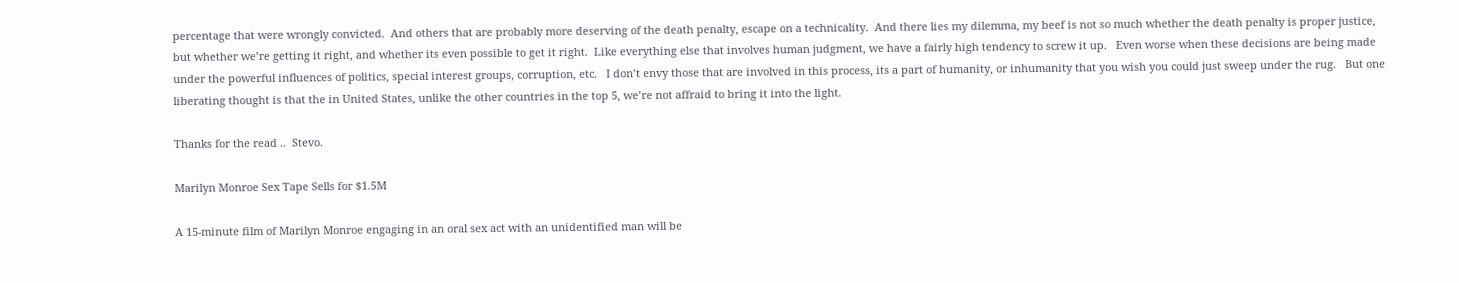percentage that were wrongly convicted.  And others that are probably more deserving of the death penalty, escape on a technicality.  And there lies my dilemma, my beef is not so much whether the death penalty is proper justice, but whether we’re getting it right, and whether its even possible to get it right.  Like everything else that involves human judgment, we have a fairly high tendency to screw it up.   Even worse when these decisions are being made under the powerful influences of politics, special interest groups, corruption, etc.   I don’t envy those that are involved in this process, its a part of humanity, or inhumanity that you wish you could just sweep under the rug.   But one liberating thought is that the in United States, unlike the other countries in the top 5, we’re not affraid to bring it into the light.

Thanks for the read ..  Stevo.

Marilyn Monroe Sex Tape Sells for $1.5M

A 15-minute film of Marilyn Monroe engaging in an oral sex act with an unidentified man will be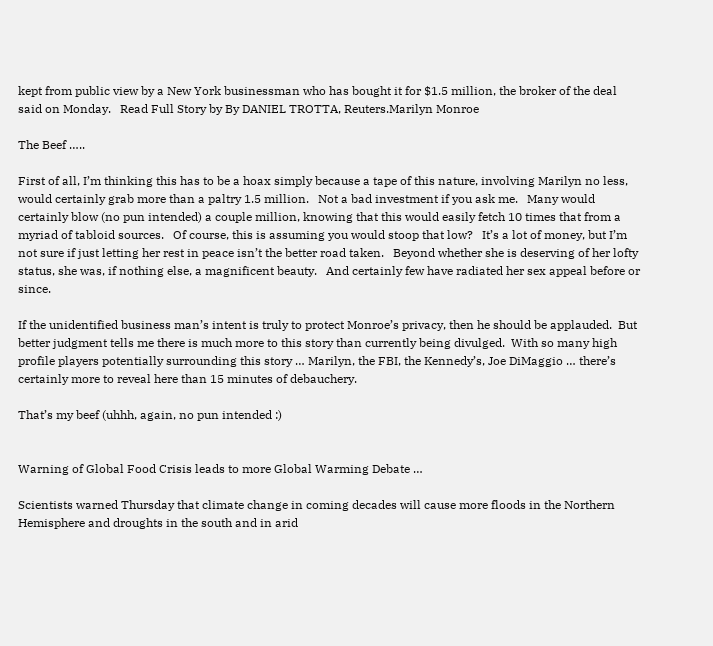kept from public view by a New York businessman who has bought it for $1.5 million, the broker of the deal said on Monday.   Read Full Story by By DANIEL TROTTA, Reuters.Marilyn Monroe

The Beef …..

First of all, I’m thinking this has to be a hoax simply because a tape of this nature, involving Marilyn no less, would certainly grab more than a paltry 1.5 million.   Not a bad investment if you ask me.   Many would certainly blow (no pun intended) a couple million, knowing that this would easily fetch 10 times that from a myriad of tabloid sources.   Of course, this is assuming you would stoop that low?   It’s a lot of money, but I’m not sure if just letting her rest in peace isn’t the better road taken.   Beyond whether she is deserving of her lofty status, she was, if nothing else, a magnificent beauty.   And certainly few have radiated her sex appeal before or since.

If the unidentified business man’s intent is truly to protect Monroe’s privacy, then he should be applauded.  But better judgment tells me there is much more to this story than currently being divulged.  With so many high profile players potentially surrounding this story … Marilyn, the FBI, the Kennedy’s, Joe DiMaggio … there’s certainly more to reveal here than 15 minutes of debauchery.

That’s my beef (uhhh, again, no pun intended :)


Warning of Global Food Crisis leads to more Global Warming Debate …

Scientists warned Thursday that climate change in coming decades will cause more floods in the Northern Hemisphere and droughts in the south and in arid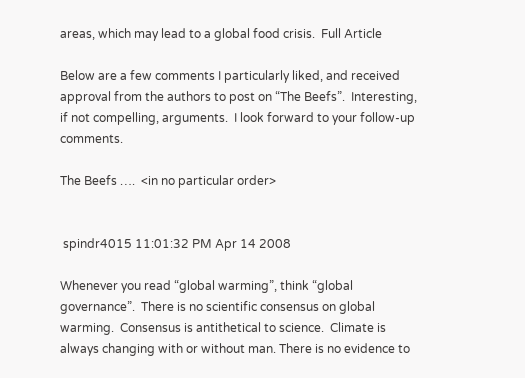areas, which may lead to a global food crisis.  Full Article

Below are a few comments I particularly liked, and received approval from the authors to post on “The Beefs”.  Interesting, if not compelling, arguments.  I look forward to your follow-up comments.

The Beefs ….  <in no particular order>


 spindr4015 11:01:32 PM Apr 14 2008

Whenever you read “global warming”, think “global governance”.  There is no scientific consensus on global warming.  Consensus is antithetical to science.  Climate is always changing with or without man. There is no evidence to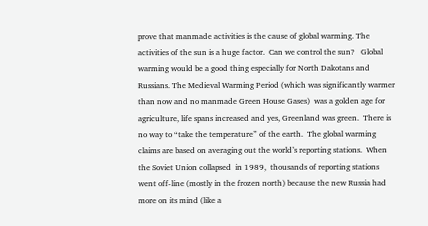prove that manmade activities is the cause of global warming. The activities of the sun is a huge factor.  Can we control the sun?   Global warming would be a good thing especially for North Dakotans and Russians. The Medieval Warming Period (which was significantly warmer than now and no manmade Green House Gases)  was a golden age for agriculture, life spans increased and yes, Greenland was green.  There is no way to “take the temperature” of the earth.  The global warming claims are based on averaging out the world’s reporting stations.  When the Soviet Union collapsed  in 1989,  thousands of reporting stations went off-line (mostly in the frozen north) because the new Russia had more on its mind (like a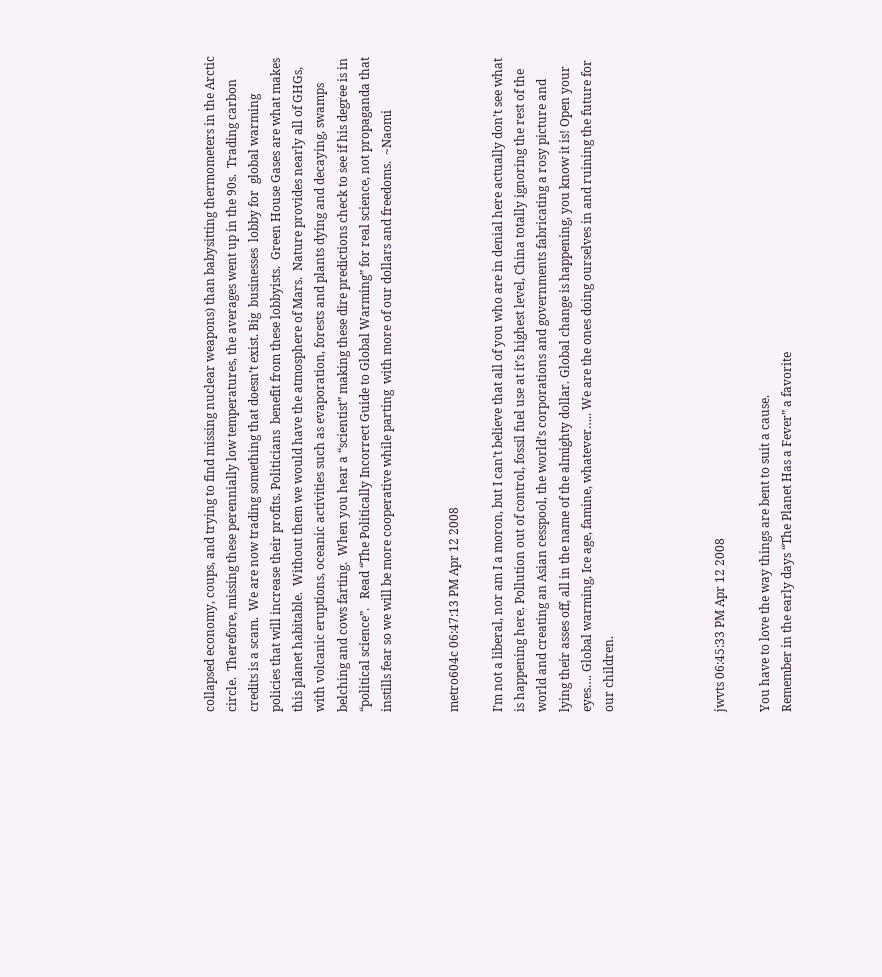collapsed economy, coups, and trying to find missing nuclear weapons) than babysitting thermometers in the Arctic circle.  Therefore, missing these perennially low temperatures, the averages went up in the 90s.  Trading carbon credits is a scam.  We are now trading something that doesn’t exist. Big  businesses  lobby for  global warming policies that will increase their profits. Politicians  benefit from these lobbyists.  Green House Gases are what makes this planet habitable.  Without them we would have the atmosphere of Mars.  Nature provides nearly all of GHGs, with volcanic eruptions, oceanic activities such as evaporation, forests and plants dying and decaying, swamps belching and cows farting.  When you hear a “scientist” making these dire predictions check to see if his degree is in “political science”.   Read “The Politically Incorrect Guide to Global Warming” for real science, not propaganda that instills fear so we will be more cooperative while parting  with more of our dollars and freedoms.  ~Naomi


metro604c 06:47:13 PM Apr 12 2008

I’m not a liberal, nor am I a moron, but I can’t believe that all of you who are in denial here actually don’t see what is happening here. Pollution out of control, fossil fuel use at it’s highest level, China totally ignoring the rest of the world and creating an Asian cesspool, the world’s corporations and governments fabricating a rosy picture and lying their asses off, all in the name of the almighty dollar. Global change is happening, you know it is! Open your eyes…. Global warming, Ice age, famine, whatever….. We are the ones doing ourselves in and ruining the future for our children.




jwvts 06:45:33 PM Apr 12 2008

You have to love the way things are bent to suit a cause.
Remember in the early days “The Planet Has a Fever” a favorite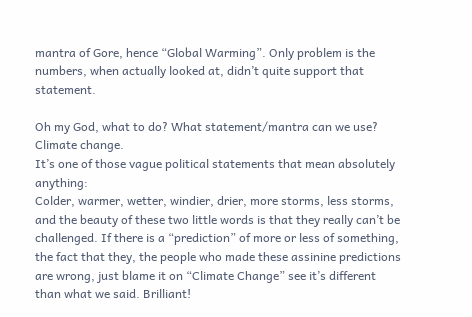mantra of Gore, hence “Global Warming”. Only problem is the numbers, when actually looked at, didn’t quite support that statement.

Oh my God, what to do? What statement/mantra can we use? Climate change.
It’s one of those vague political statements that mean absolutely anything:
Colder, warmer, wetter, windier, drier, more storms, less storms, and the beauty of these two little words is that they really can’t be challenged. If there is a “prediction” of more or less of something, the fact that they, the people who made these assinine predictions are wrong, just blame it on “Climate Change” see it’s different than what we said. Brilliant!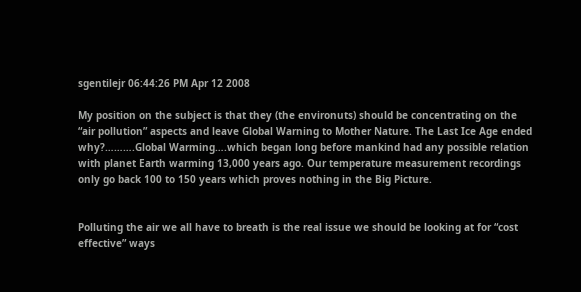sgentilejr 06:44:26 PM Apr 12 2008

My position on the subject is that they (the environuts) should be concentrating on the “air pollution” aspects and leave Global Warning to Mother Nature. The Last Ice Age ended why?……….Global Warming….which began long before mankind had any possible relation with planet Earth warming 13,000 years ago. Our temperature measurement recordings only go back 100 to 150 years which proves nothing in the Big Picture.


Polluting the air we all have to breath is the real issue we should be looking at for “cost effective” ways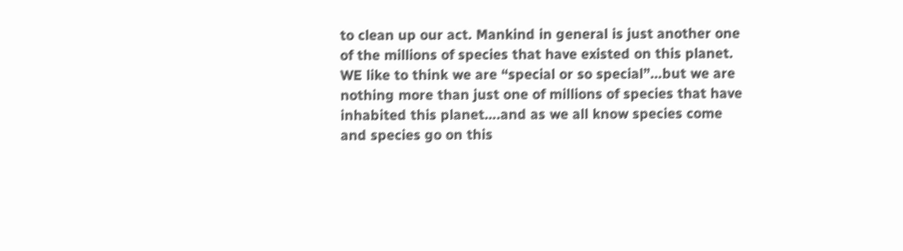to clean up our act. Mankind in general is just another one of the millions of species that have existed on this planet. WE like to think we are “special or so special”…but we are nothing more than just one of millions of species that have inhabited this planet….and as we all know species come and species go on this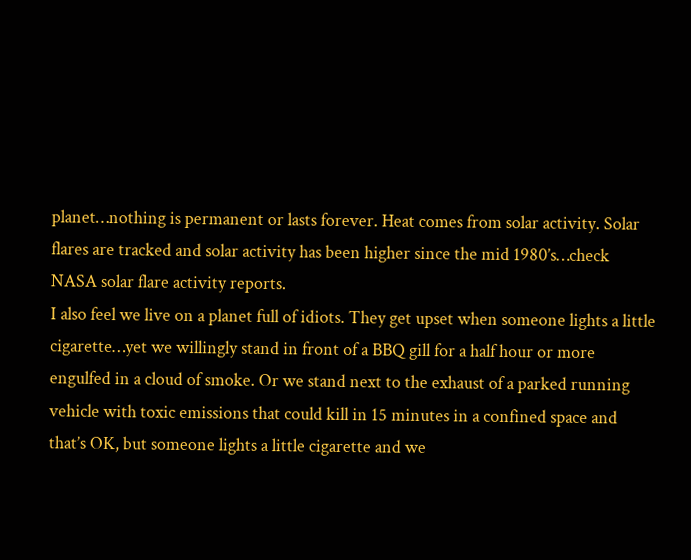planet…nothing is permanent or lasts forever. Heat comes from solar activity. Solar flares are tracked and solar activity has been higher since the mid 1980’s…check NASA solar flare activity reports.
I also feel we live on a planet full of idiots. They get upset when someone lights a little cigarette…yet we willingly stand in front of a BBQ gill for a half hour or more engulfed in a cloud of smoke. Or we stand next to the exhaust of a parked running vehicle with toxic emissions that could kill in 15 minutes in a confined space and that’s OK, but someone lights a little cigarette and we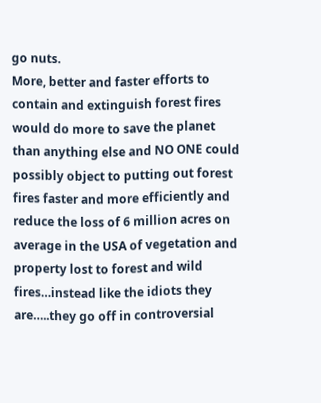go nuts.
More, better and faster efforts to contain and extinguish forest fires would do more to save the planet than anything else and NO ONE could possibly object to putting out forest fires faster and more efficiently and reduce the loss of 6 million acres on average in the USA of vegetation and property lost to forest and wild fires…instead like the idiots they are…..they go off in controversial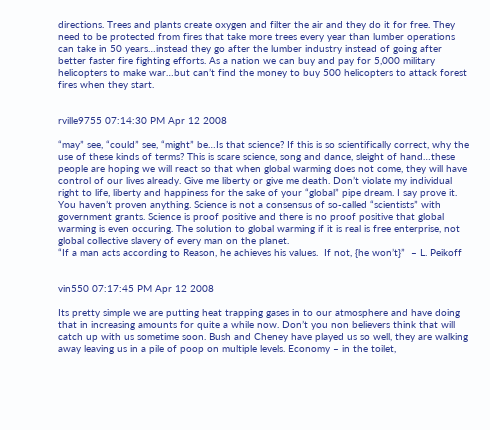directions. Trees and plants create oxygen and filter the air and they do it for free. They need to be protected from fires that take more trees every year than lumber operations can take in 50 years…instead they go after the lumber industry instead of going after better faster fire fighting efforts. As a nation we can buy and pay for 5,000 military helicopters to make war…but can’t find the money to buy 500 helicopters to attack forest fires when they start.


rville9755 07:14:30 PM Apr 12 2008

“may” see, “could” see, “might” be…Is that science? If this is so scientifically correct, why the use of these kinds of terms? This is scare science, song and dance, sleight of hand…these people are hoping we will react so that when global warming does not come, they will have control of our lives already. Give me liberty or give me death. Don’t violate my individual right to life, liberty and happiness for the sake of your “global” pipe dream. I say prove it. You haven’t proven anything. Science is not a consensus of so-called “scientists” with government grants. Science is proof positive and there is no proof positive that global warming is even occuring. The solution to global warming if it is real is free enterprise, not global collective slavery of every man on the planet.
“If a man acts according to Reason, he achieves his values.  If not, {he won’t}”  – L. Peikoff


vin550 07:17:45 PM Apr 12 2008

Its pretty simple we are putting heat trapping gases in to our atmosphere and have doing that in increasing amounts for quite a while now. Don’t you non believers think that will catch up with us sometime soon. Bush and Cheney have played us so well, they are walking away leaving us in a pile of poop on multiple levels. Economy – in the toilet,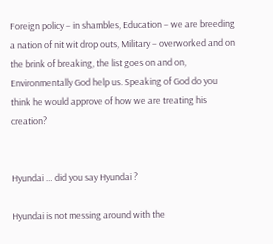Foreign policy – in shambles, Education – we are breeding a nation of nit wit drop outs, Military – overworked and on the brink of breaking, the list goes on and on, Environmentally God help us. Speaking of God do you think he would approve of how we are treating his creation?


Hyundai … did you say Hyundai ?

Hyundai is not messing around with the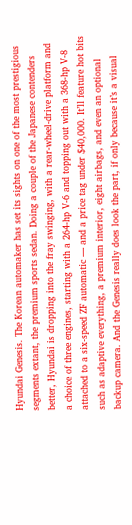Hyundai Genesis. The Korean automaker has set its sights on one of the most prestigious segments extant, the premium sports sedan. Doing a couple of the Japanese contenders better, Hyundai is dropping into the fray swinging, with a rear-wheel-drive platform and a choice of three engines, starting with a 264-hp V-6 and topping out with a 368-hp V-8 attached to a six-speed ZF automatic — and a price tag under $40,000. It’ll feature hot bits such as adaptive everything, a premium interior, eight airbags, and even an optional backup camera. And the Genesis really does look the part, if only because it’s a visual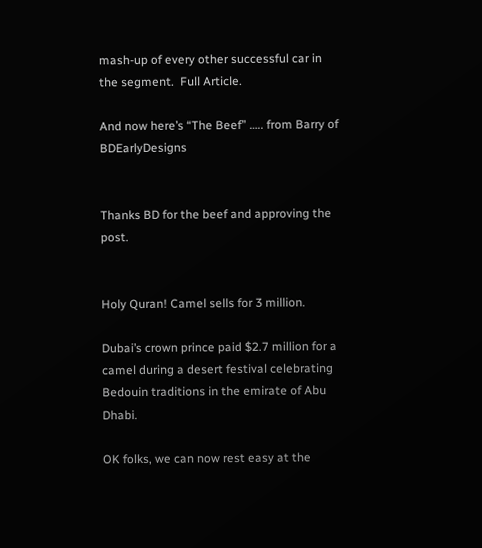mash-up of every other successful car in the segment.  Full Article.

And now here’s “The Beef” ….. from Barry of BDEarlyDesigns


Thanks BD for the beef and approving the post.


Holy Quran! Camel sells for 3 million.

Dubai’s crown prince paid $2.7 million for a camel during a desert festival celebrating Bedouin traditions in the emirate of Abu Dhabi.

OK folks, we can now rest easy at the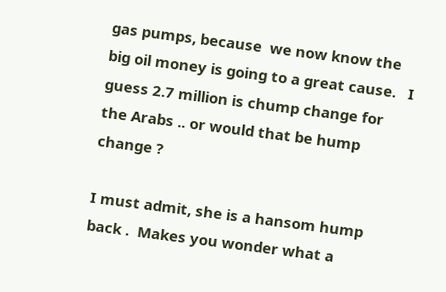gas pumps, because  we now know the big oil money is going to a great cause.   I guess 2.7 million is chump change for the Arabs .. or would that be hump change ?

I must admit, she is a hansom hump back .  Makes you wonder what a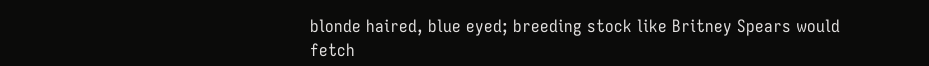blonde haired, blue eyed; breeding stock like Britney Spears would fetch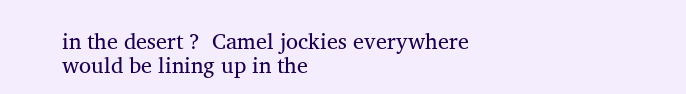in the desert ?  Camel jockies everywhere would be lining up in the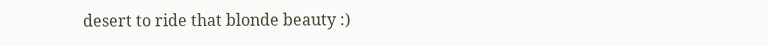desert to ride that blonde beauty :)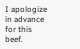I apologize in advance for this beef.